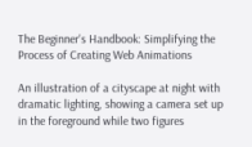The Beginner's Handbook: Simplifying the Process of Creating Web Animations

An illustration of a cityscape at night with dramatic lighting, showing a camera set up in the foreground while two figures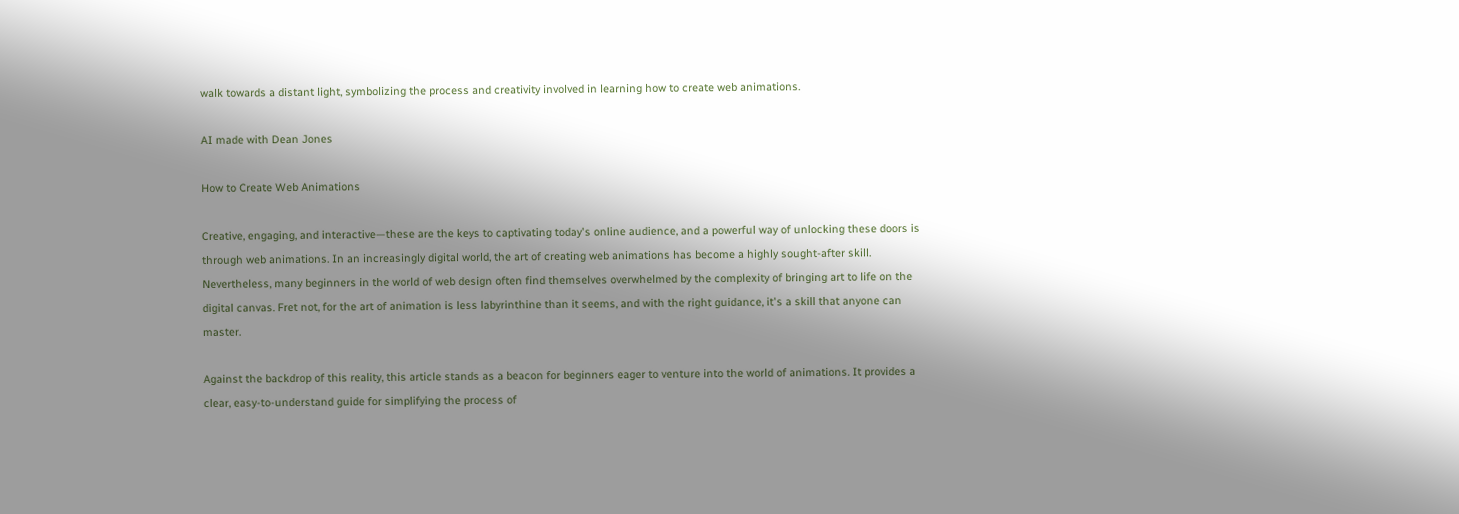walk towards a distant light, symbolizing the process and creativity involved in learning how to create web animations.

AI made with Dean Jones

How to Create Web Animations

Creative, engaging, and interactive—these are the keys to captivating today's online audience, and a powerful way of unlocking these doors is through web animations. In an increasingly digital world, the art of creating web animations has become a highly sought-after skill. Nevertheless, many beginners in the world of web design often find themselves overwhelmed by the complexity of bringing art to life on the digital canvas. Fret not, for the art of animation is less labyrinthine than it seems, and with the right guidance, it's a skill that anyone can master.

Against the backdrop of this reality, this article stands as a beacon for beginners eager to venture into the world of animations. It provides a clear, easy-to-understand guide for simplifying the process of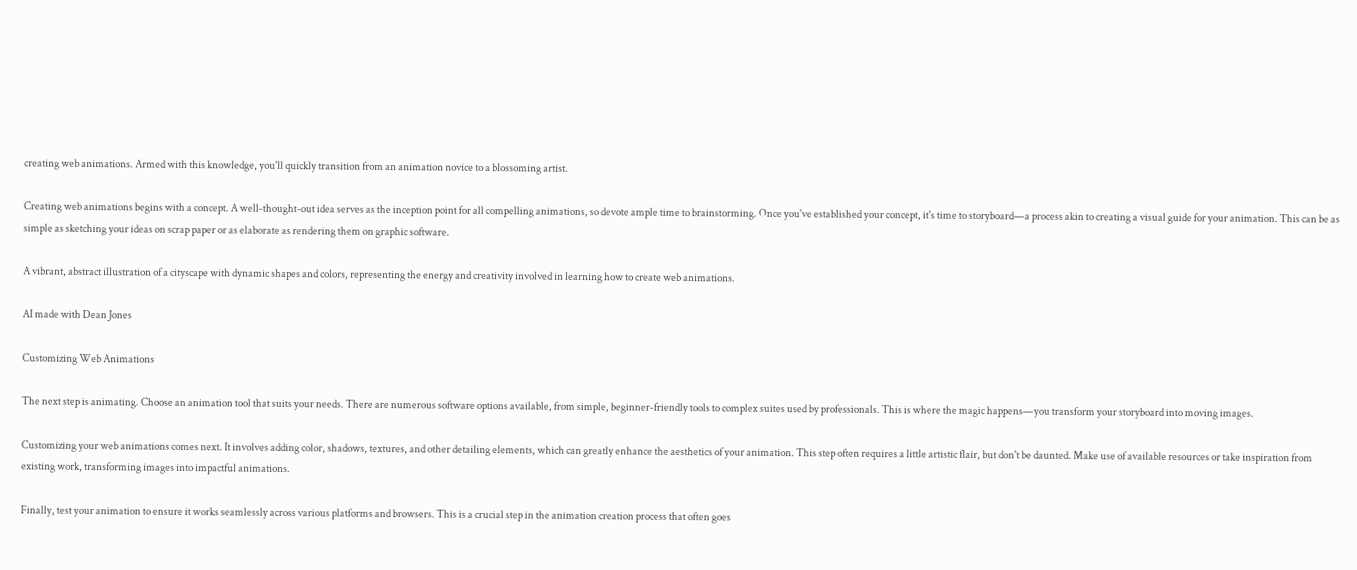creating web animations. Armed with this knowledge, you'll quickly transition from an animation novice to a blossoming artist.

Creating web animations begins with a concept. A well-thought-out idea serves as the inception point for all compelling animations, so devote ample time to brainstorming. Once you've established your concept, it's time to storyboard—a process akin to creating a visual guide for your animation. This can be as simple as sketching your ideas on scrap paper or as elaborate as rendering them on graphic software.

A vibrant, abstract illustration of a cityscape with dynamic shapes and colors, representing the energy and creativity involved in learning how to create web animations.

AI made with Dean Jones

Customizing Web Animations

The next step is animating. Choose an animation tool that suits your needs. There are numerous software options available, from simple, beginner-friendly tools to complex suites used by professionals. This is where the magic happens—you transform your storyboard into moving images.

Customizing your web animations comes next. It involves adding color, shadows, textures, and other detailing elements, which can greatly enhance the aesthetics of your animation. This step often requires a little artistic flair, but don't be daunted. Make use of available resources or take inspiration from existing work, transforming images into impactful animations.

Finally, test your animation to ensure it works seamlessly across various platforms and browsers. This is a crucial step in the animation creation process that often goes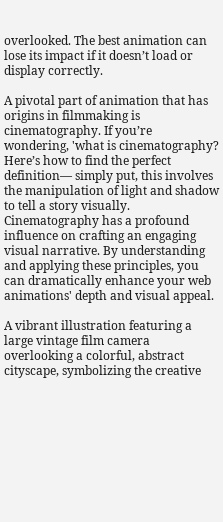overlooked. The best animation can lose its impact if it doesn’t load or display correctly.

A pivotal part of animation that has origins in filmmaking is cinematography. If you’re wondering, 'what is cinematography? Here’s how to find the perfect definition— simply put, this involves the manipulation of light and shadow to tell a story visually. Cinematography has a profound influence on crafting an engaging visual narrative. By understanding and applying these principles, you can dramatically enhance your web animations' depth and visual appeal.

A vibrant illustration featuring a large vintage film camera overlooking a colorful, abstract cityscape, symbolizing the creative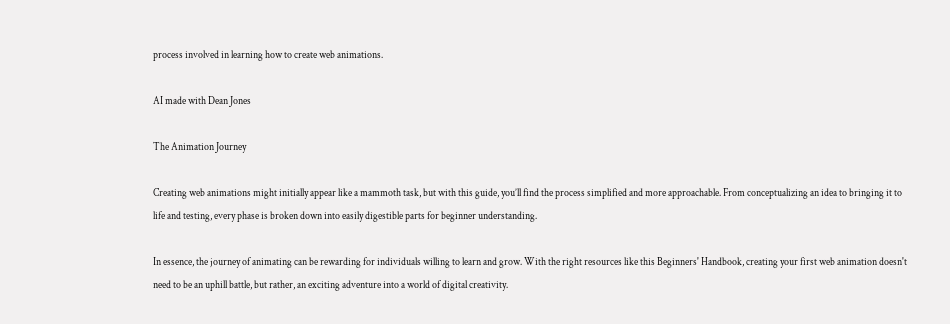process involved in learning how to create web animations.

AI made with Dean Jones

The Animation Journey

Creating web animations might initially appear like a mammoth task, but with this guide, you’ll find the process simplified and more approachable. From conceptualizing an idea to bringing it to life and testing, every phase is broken down into easily digestible parts for beginner understanding.

In essence, the journey of animating can be rewarding for individuals willing to learn and grow. With the right resources like this Beginners' Handbook, creating your first web animation doesn't need to be an uphill battle, but rather, an exciting adventure into a world of digital creativity.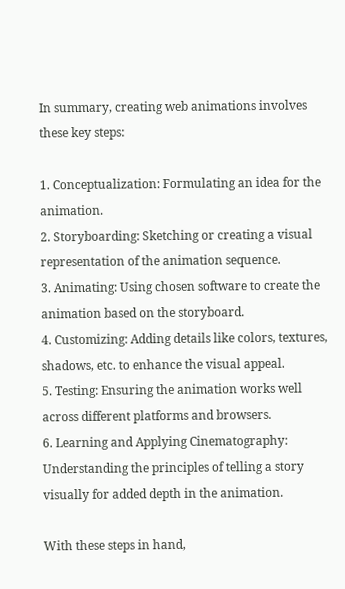In summary, creating web animations involves these key steps:

1. Conceptualization: Formulating an idea for the animation.
2. Storyboarding: Sketching or creating a visual representation of the animation sequence.
3. Animating: Using chosen software to create the animation based on the storyboard.
4. Customizing: Adding details like colors, textures, shadows, etc. to enhance the visual appeal.
5. Testing: Ensuring the animation works well across different platforms and browsers.
6. Learning and Applying Cinematography: Understanding the principles of telling a story visually for added depth in the animation.

With these steps in hand,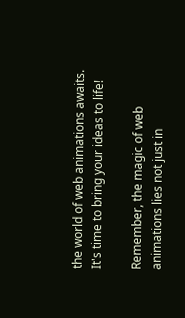the world of web animations awaits. It's time to bring your ideas to life!

Remember, the magic of web animations lies not just in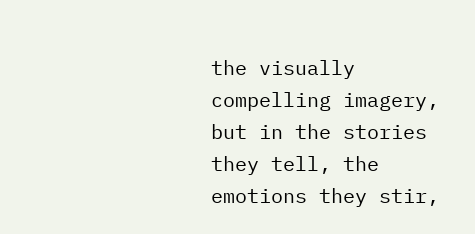the visually compelling imagery, but in the stories they tell, the emotions they stir,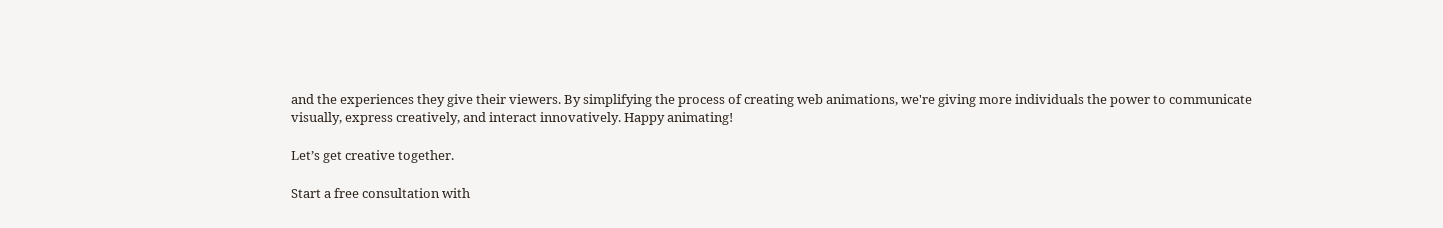and the experiences they give their viewers. By simplifying the process of creating web animations, we're giving more individuals the power to communicate visually, express creatively, and interact innovatively. Happy animating!

Let’s get creative together.

Start a free consultation with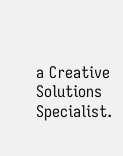a Creative Solutions Specialist.